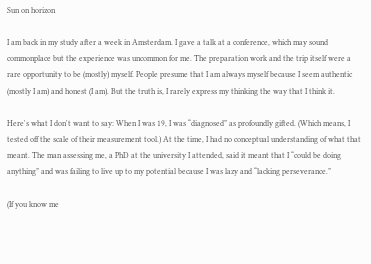Sun on horizon

I am back in my study after a week in Amsterdam. I gave a talk at a conference, which may sound commonplace but the experience was uncommon for me. The preparation work and the trip itself were a rare opportunity to be (mostly) myself. People presume that I am always myself because I seem authentic (mostly I am) and honest (I am). But the truth is, I rarely express my thinking the way that I think it.

Here's what I don't want to say: When I was 19, I was “diagnosed” as profoundly gifted. (Which means, I tested off the scale of their measurement tool.) At the time, I had no conceptual understanding of what that meant. The man assessing me, a PhD at the university I attended, said it meant that I “could be doing anything” and was failing to live up to my potential because I was lazy and “lacking perseverance.”

(If you know me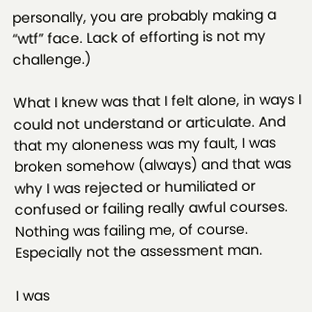personally, you are probably making a “wtf” face. Lack of efforting is not my challenge.)

What I knew was that I felt alone, in ways I could not understand or articulate. And that my aloneness was my fault, I was broken somehow (always) and that was why I was rejected or humiliated or confused or failing really awful courses. Nothing was failing me, of course. Especially not the assessment man.

I was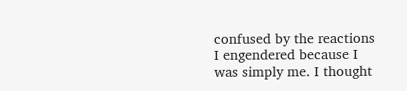confused by the reactions I engendered because I was simply me. I thought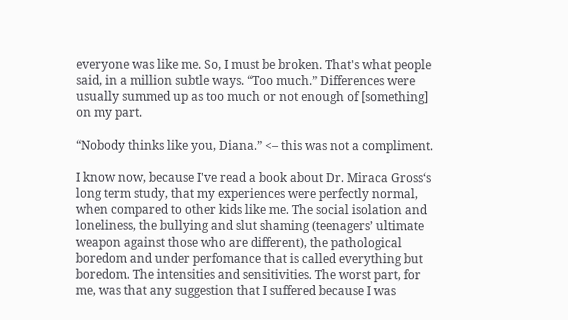everyone was like me. So, I must be broken. That's what people said, in a million subtle ways. “Too much.” Differences were usually summed up as too much or not enough of [something] on my part.

“Nobody thinks like you, Diana.” <– this was not a compliment.

I know now, because I've read a book about Dr. Miraca Gross‘s long term study, that my experiences were perfectly normal, when compared to other kids like me. The social isolation and loneliness, the bullying and slut shaming (teenagers’ ultimate weapon against those who are different), the pathological boredom and under perfomance that is called everything but boredom. The intensities and sensitivities. The worst part, for me, was that any suggestion that I suffered because I was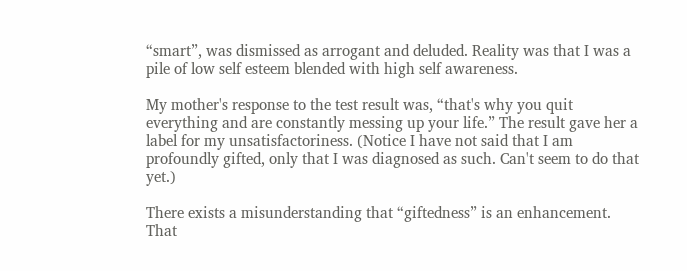“smart”, was dismissed as arrogant and deluded. Reality was that I was a pile of low self esteem blended with high self awareness.

My mother's response to the test result was, “that's why you quit everything and are constantly messing up your life.” The result gave her a label for my unsatisfactoriness. (Notice I have not said that I am profoundly gifted, only that I was diagnosed as such. Can't seem to do that yet.)

There exists a misunderstanding that “giftedness” is an enhancement. That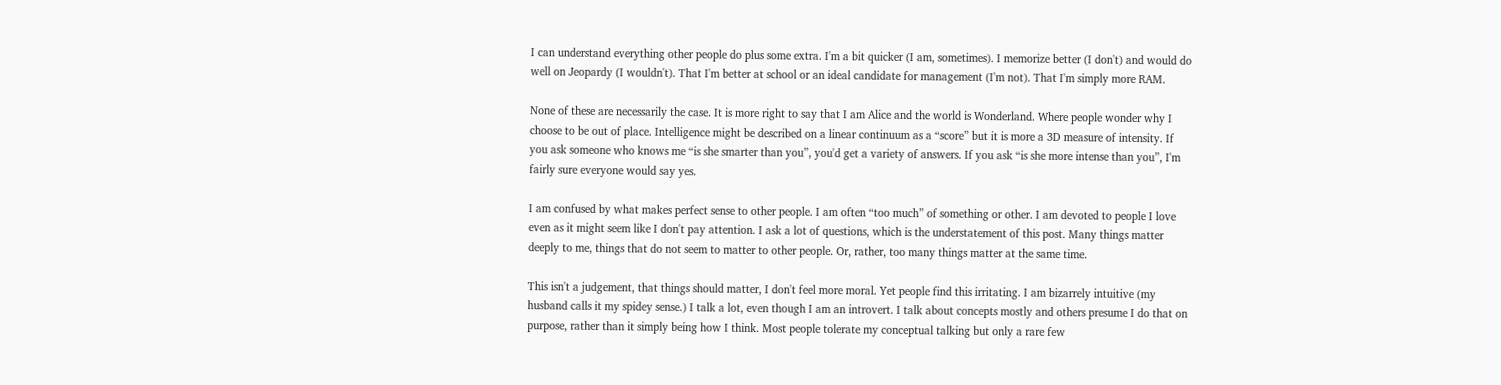I can understand everything other people do plus some extra. I'm a bit quicker (I am, sometimes). I memorize better (I don't) and would do well on Jeopardy (I wouldn't). That I'm better at school or an ideal candidate for management (I'm not). That I'm simply more RAM.

None of these are necessarily the case. It is more right to say that I am Alice and the world is Wonderland. Where people wonder why I choose to be out of place. Intelligence might be described on a linear continuum as a “score” but it is more a 3D measure of intensity. If you ask someone who knows me “is she smarter than you”, you'd get a variety of answers. If you ask “is she more intense than you”, I'm fairly sure everyone would say yes.

I am confused by what makes perfect sense to other people. I am often “too much” of something or other. I am devoted to people I love even as it might seem like I don't pay attention. I ask a lot of questions, which is the understatement of this post. Many things matter deeply to me, things that do not seem to matter to other people. Or, rather, too many things matter at the same time.

This isn't a judgement, that things should matter, I don't feel more moral. Yet people find this irritating. I am bizarrely intuitive (my husband calls it my spidey sense.) I talk a lot, even though I am an introvert. I talk about concepts mostly and others presume I do that on purpose, rather than it simply being how I think. Most people tolerate my conceptual talking but only a rare few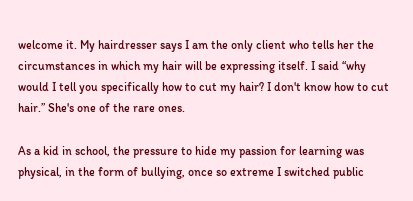welcome it. My hairdresser says I am the only client who tells her the circumstances in which my hair will be expressing itself. I said “why would I tell you specifically how to cut my hair? I don't know how to cut hair.” She's one of the rare ones.

As a kid in school, the pressure to hide my passion for learning was physical, in the form of bullying, once so extreme I switched public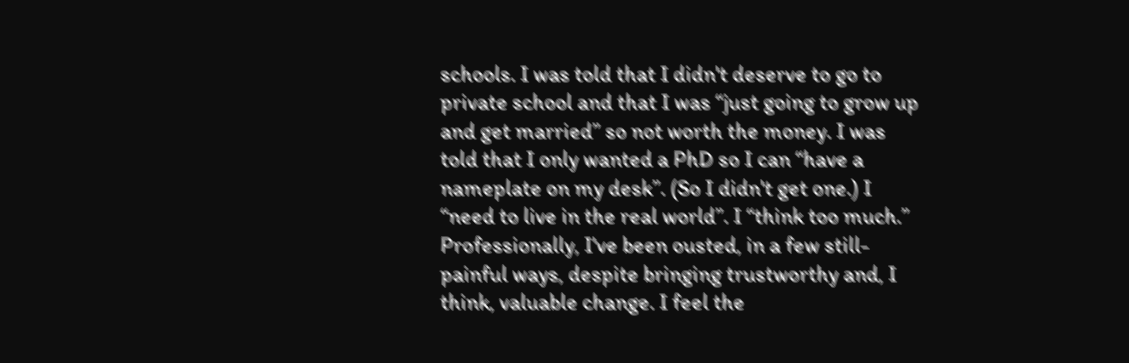schools. I was told that I didn't deserve to go to private school and that I was “just going to grow up and get married” so not worth the money. I was told that I only wanted a PhD so I can “have a nameplate on my desk”. (So I didn't get one.) I “need to live in the real world”. I “think too much.” Professionally, I've been ousted, in a few still-painful ways, despite bringing trustworthy and, I think, valuable change. I feel the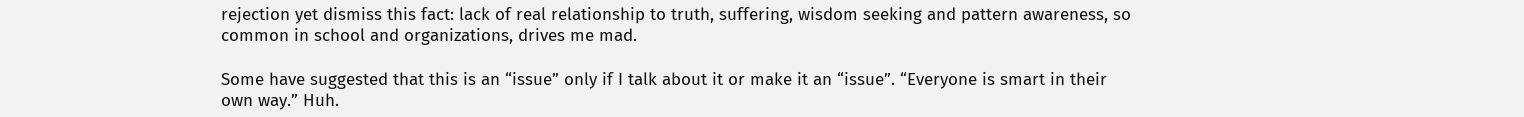rejection yet dismiss this fact: lack of real relationship to truth, suffering, wisdom seeking and pattern awareness, so common in school and organizations, drives me mad.

Some have suggested that this is an “issue” only if I talk about it or make it an “issue”. “Everyone is smart in their own way.” Huh.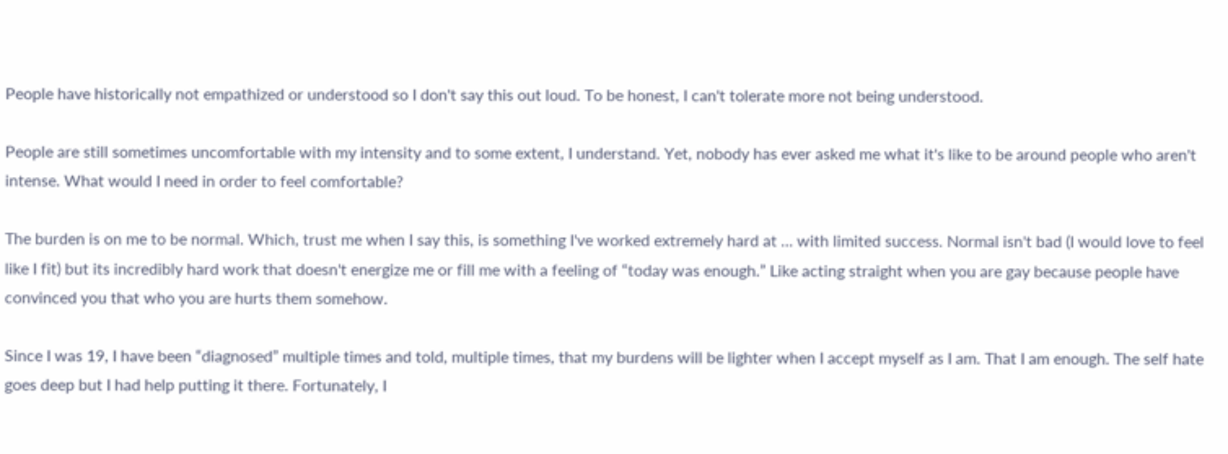People have historically not empathized or understood so I don't say this out loud. To be honest, I can't tolerate more not being understood.

People are still sometimes uncomfortable with my intensity and to some extent, I understand. Yet, nobody has ever asked me what it's like to be around people who aren't intense. What would I need in order to feel comfortable?

The burden is on me to be normal. Which, trust me when I say this, is something I've worked extremely hard at … with limited success. Normal isn't bad (I would love to feel like I fit) but its incredibly hard work that doesn't energize me or fill me with a feeling of “today was enough.” Like acting straight when you are gay because people have convinced you that who you are hurts them somehow.

Since I was 19, I have been “diagnosed” multiple times and told, multiple times, that my burdens will be lighter when I accept myself as I am. That I am enough. The self hate goes deep but I had help putting it there. Fortunately, I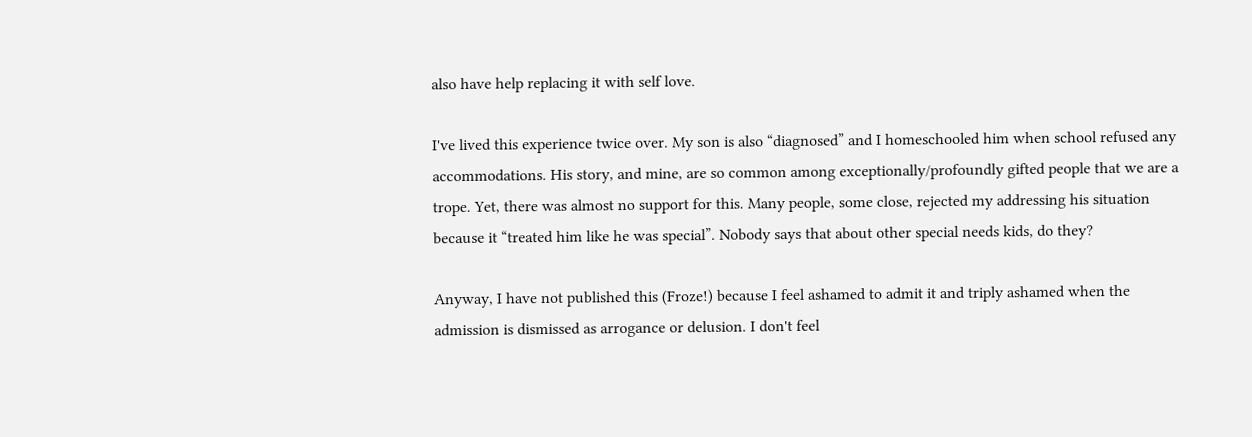also have help replacing it with self love.

I've lived this experience twice over. My son is also “diagnosed” and I homeschooled him when school refused any accommodations. His story, and mine, are so common among exceptionally/profoundly gifted people that we are a trope. Yet, there was almost no support for this. Many people, some close, rejected my addressing his situation because it “treated him like he was special”. Nobody says that about other special needs kids, do they?

Anyway, I have not published this (Froze!) because I feel ashamed to admit it and triply ashamed when the admission is dismissed as arrogance or delusion. I don't feel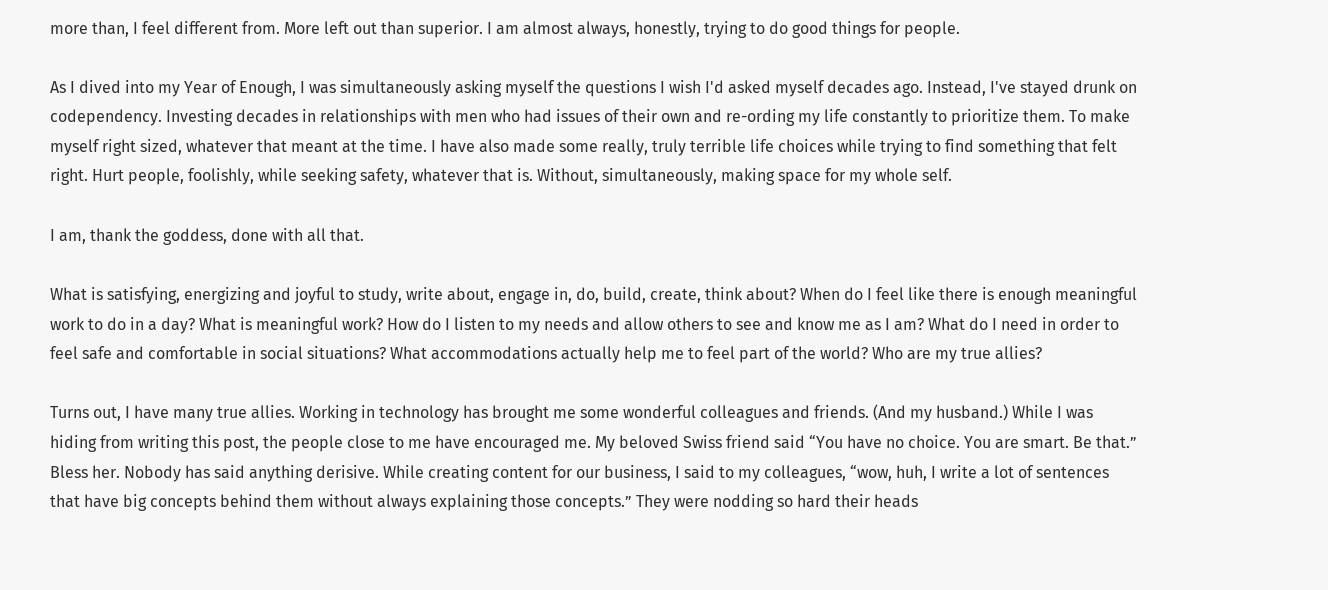more than, I feel different from. More left out than superior. I am almost always, honestly, trying to do good things for people.

As I dived into my Year of Enough, I was simultaneously asking myself the questions I wish I'd asked myself decades ago. Instead, I've stayed drunk on codependency. Investing decades in relationships with men who had issues of their own and re-ording my life constantly to prioritize them. To make myself right sized, whatever that meant at the time. I have also made some really, truly terrible life choices while trying to find something that felt right. Hurt people, foolishly, while seeking safety, whatever that is. Without, simultaneously, making space for my whole self.

I am, thank the goddess, done with all that.

What is satisfying, energizing and joyful to study, write about, engage in, do, build, create, think about? When do I feel like there is enough meaningful work to do in a day? What is meaningful work? How do I listen to my needs and allow others to see and know me as I am? What do I need in order to feel safe and comfortable in social situations? What accommodations actually help me to feel part of the world? Who are my true allies?

Turns out, I have many true allies. Working in technology has brought me some wonderful colleagues and friends. (And my husband.) While I was hiding from writing this post, the people close to me have encouraged me. My beloved Swiss friend said “You have no choice. You are smart. Be that.” Bless her. Nobody has said anything derisive. While creating content for our business, I said to my colleagues, “wow, huh, I write a lot of sentences that have big concepts behind them without always explaining those concepts.” They were nodding so hard their heads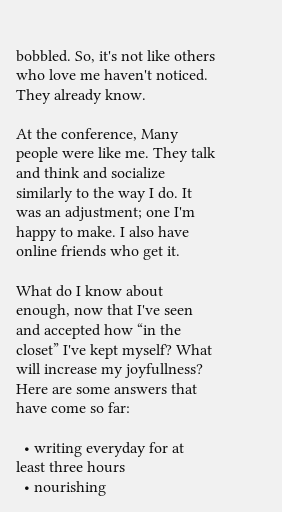bobbled. So, it's not like others who love me haven't noticed. They already know.

At the conference, Many people were like me. They talk and think and socialize similarly to the way I do. It was an adjustment; one I'm happy to make. I also have online friends who get it.

What do I know about enough, now that I've seen and accepted how “in the closet” I've kept myself? What will increase my joyfullness? Here are some answers that have come so far:

  • writing everyday for at least three hours
  • nourishing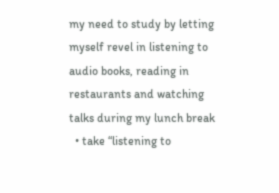my need to study by letting myself revel in listening to audio books, reading in restaurants and watching talks during my lunch break
  • take “listening to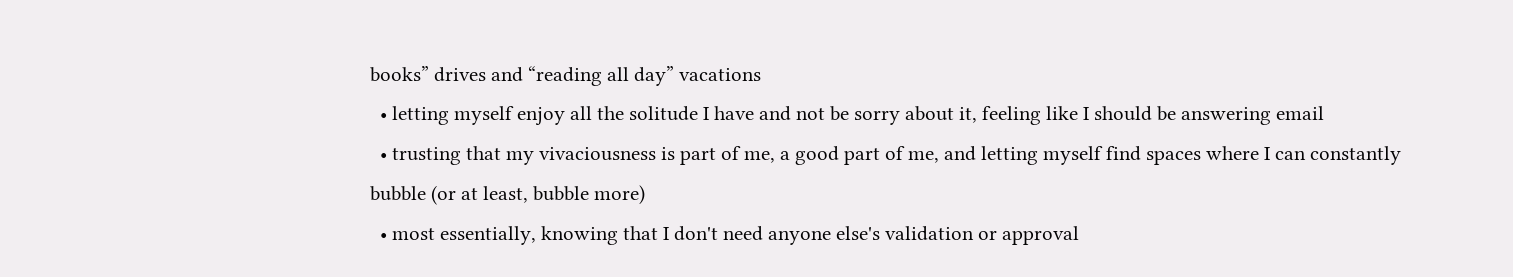books” drives and “reading all day” vacations
  • letting myself enjoy all the solitude I have and not be sorry about it, feeling like I should be answering email
  • trusting that my vivaciousness is part of me, a good part of me, and letting myself find spaces where I can constantly bubble (or at least, bubble more)
  • most essentially, knowing that I don't need anyone else's validation or approval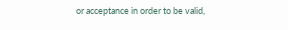or acceptance in order to be valid,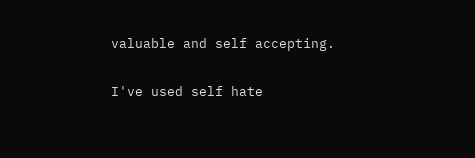valuable and self accepting.

I've used self hate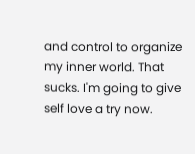and control to organize my inner world. That sucks. I'm going to give self love a try now.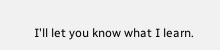I'll let you know what I learn.